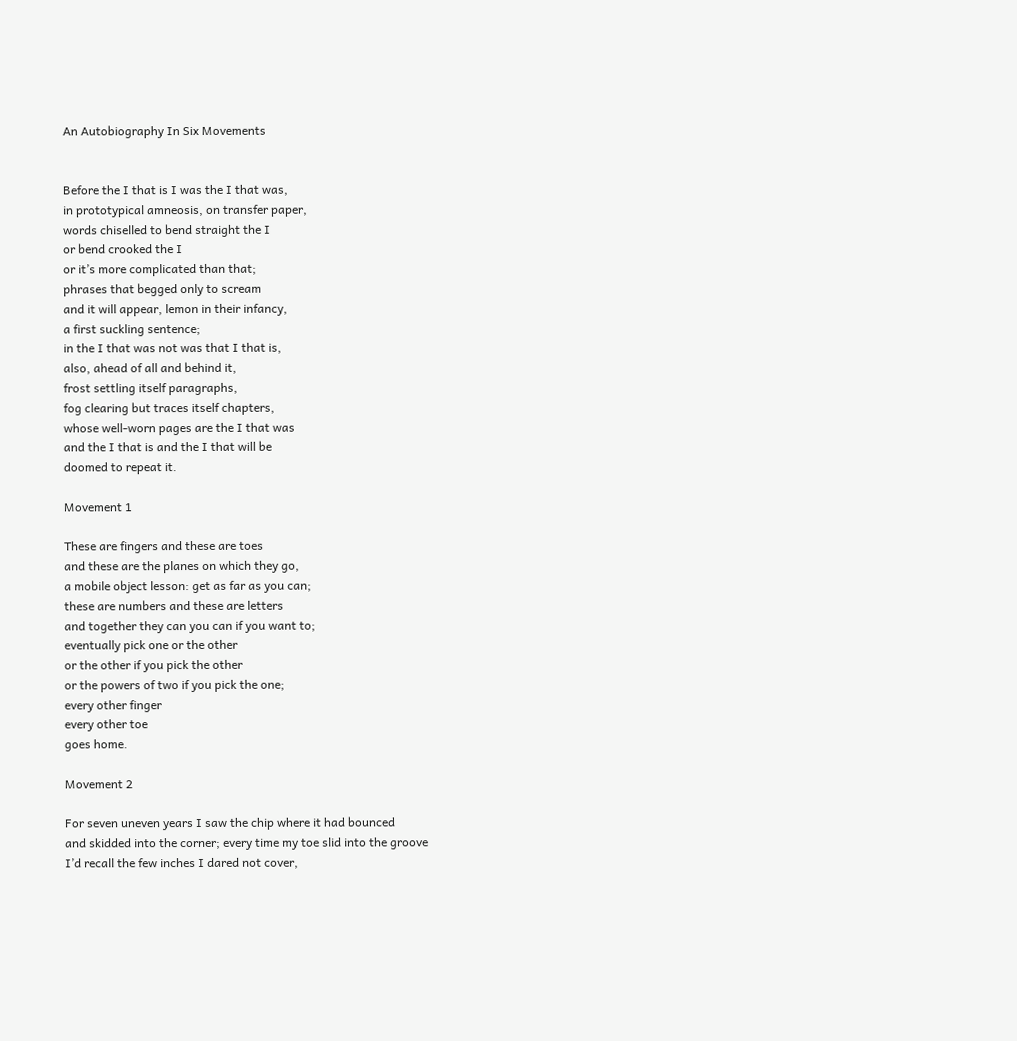An Autobiography In Six Movements


Before the I that is I was the I that was,
in prototypical amneosis, on transfer paper,
words chiselled to bend straight the I
or bend crooked the I
or it’s more complicated than that;
phrases that begged only to scream
and it will appear, lemon in their infancy,
a first suckling sentence;
in the I that was not was that I that is,
also, ahead of all and behind it,
frost settling itself paragraphs,
fog clearing but traces itself chapters,
whose well-worn pages are the I that was
and the I that is and the I that will be
doomed to repeat it.

Movement 1

These are fingers and these are toes
and these are the planes on which they go,
a mobile object lesson: get as far as you can;
these are numbers and these are letters
and together they can you can if you want to;
eventually pick one or the other
or the other if you pick the other
or the powers of two if you pick the one;
every other finger
every other toe
goes home.

Movement 2

For seven uneven years I saw the chip where it had bounced
and skidded into the corner; every time my toe slid into the groove
I’d recall the few inches I dared not cover,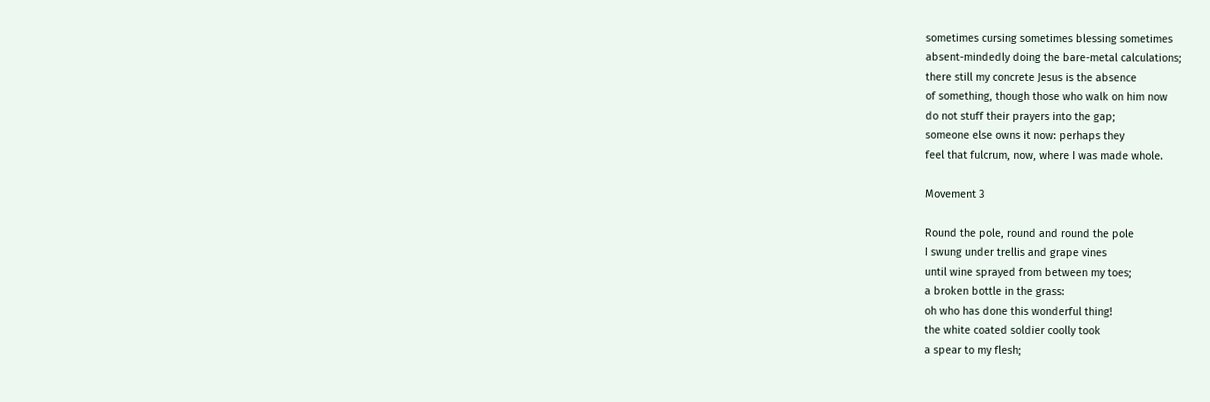sometimes cursing sometimes blessing sometimes
absent-mindedly doing the bare-metal calculations;
there still my concrete Jesus is the absence
of something, though those who walk on him now
do not stuff their prayers into the gap;
someone else owns it now: perhaps they
feel that fulcrum, now, where I was made whole.

Movement 3

Round the pole, round and round the pole
I swung under trellis and grape vines
until wine sprayed from between my toes;
a broken bottle in the grass:
oh who has done this wonderful thing!
the white coated soldier coolly took
a spear to my flesh;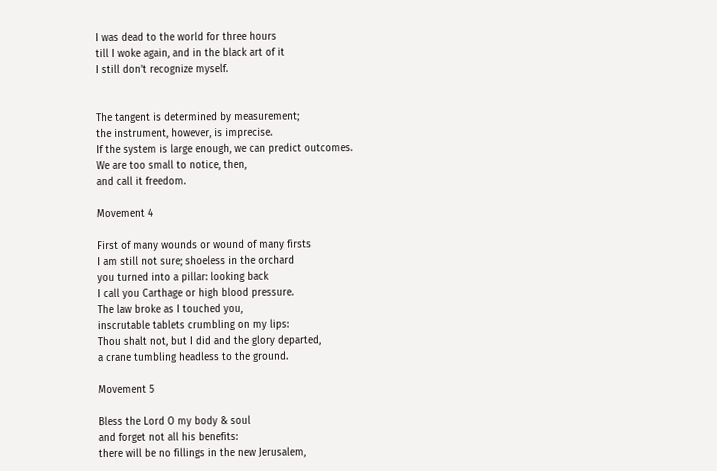I was dead to the world for three hours
till I woke again, and in the black art of it
I still don’t recognize myself.


The tangent is determined by measurement;
the instrument, however, is imprecise.
If the system is large enough, we can predict outcomes.
We are too small to notice, then,
and call it freedom.

Movement 4

First of many wounds or wound of many firsts
I am still not sure; shoeless in the orchard
you turned into a pillar: looking back
I call you Carthage or high blood pressure.
The law broke as I touched you,
inscrutable tablets crumbling on my lips:
Thou shalt not, but I did and the glory departed,
a crane tumbling headless to the ground.

Movement 5

Bless the Lord O my body & soul
and forget not all his benefits:
there will be no fillings in the new Jerusalem,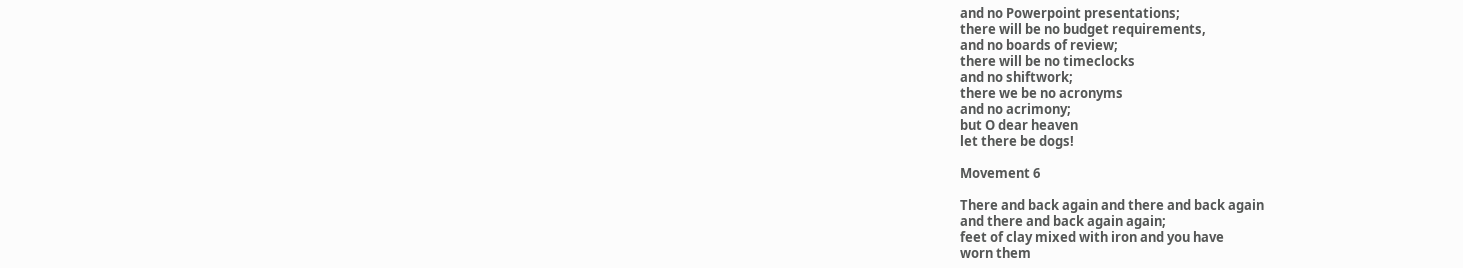and no Powerpoint presentations;
there will be no budget requirements,
and no boards of review;
there will be no timeclocks
and no shiftwork;
there we be no acronyms
and no acrimony;
but O dear heaven
let there be dogs!

Movement 6

There and back again and there and back again
and there and back again again;
feet of clay mixed with iron and you have
worn them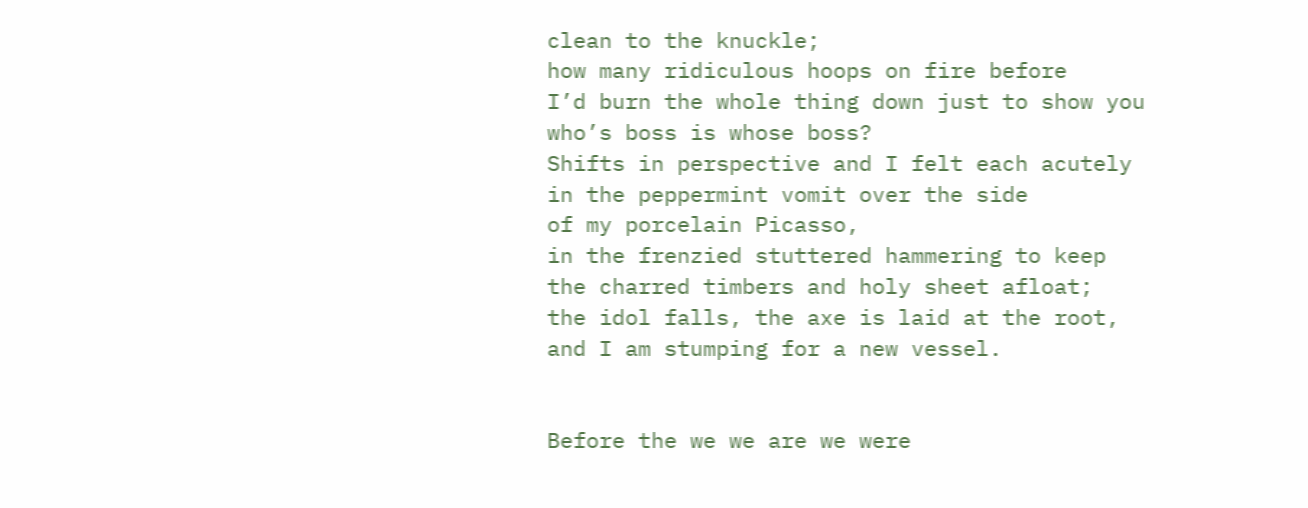clean to the knuckle;
how many ridiculous hoops on fire before
I’d burn the whole thing down just to show you
who’s boss is whose boss?
Shifts in perspective and I felt each acutely
in the peppermint vomit over the side
of my porcelain Picasso,
in the frenzied stuttered hammering to keep
the charred timbers and holy sheet afloat;
the idol falls, the axe is laid at the root,
and I am stumping for a new vessel.


Before the we we are we were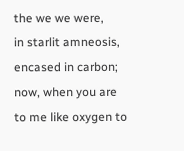the we we were,
in starlit amneosis, encased in carbon;
now, when you are to me like oxygen to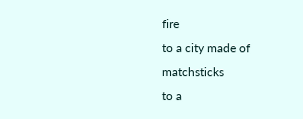fire
to a city made of matchsticks
to a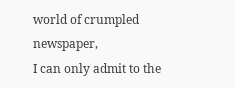world of crumpled newspaper,
I can only admit to the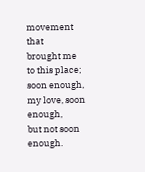movement that
brought me to this place;
soon enough, my love, soon enough,
but not soon enough.